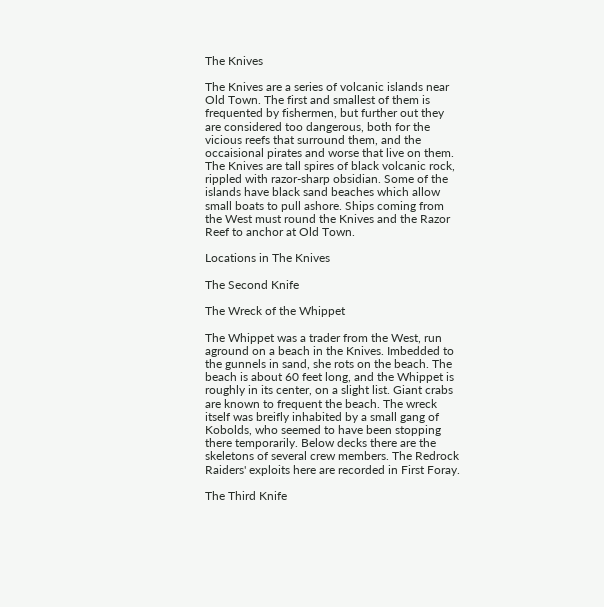The Knives

The Knives are a series of volcanic islands near Old Town. The first and smallest of them is frequented by fishermen, but further out they are considered too dangerous, both for the vicious reefs that surround them, and the occaisional pirates and worse that live on them. The Knives are tall spires of black volcanic rock, rippled with razor-sharp obsidian. Some of the islands have black sand beaches which allow small boats to pull ashore. Ships coming from the West must round the Knives and the Razor Reef to anchor at Old Town.

Locations in The Knives

The Second Knife

The Wreck of the Whippet

The Whippet was a trader from the West, run aground on a beach in the Knives. Imbedded to the gunnels in sand, she rots on the beach. The beach is about 60 feet long, and the Whippet is roughly in its center, on a slight list. Giant crabs are known to frequent the beach. The wreck itself was breifly inhabited by a small gang of Kobolds, who seemed to have been stopping there temporarily. Below decks there are the skeletons of several crew members. The Redrock Raiders' exploits here are recorded in First Foray.

The Third Knife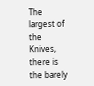The largest of the Knives, there is the barely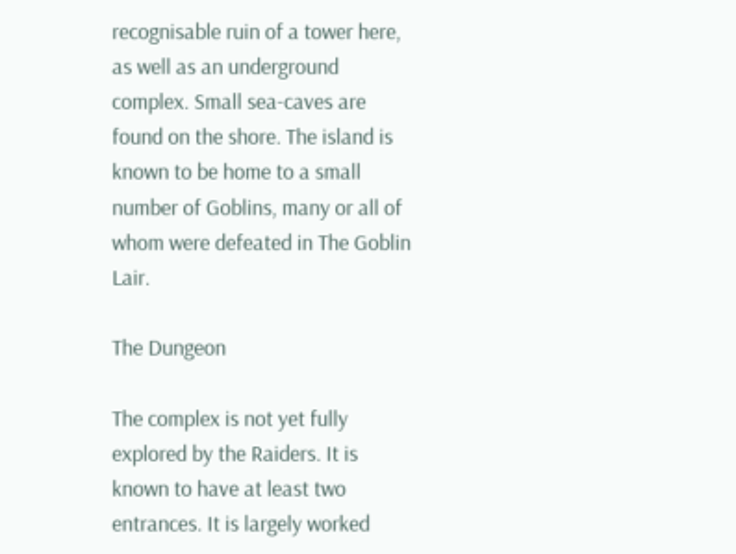recognisable ruin of a tower here, as well as an underground complex. Small sea-caves are found on the shore. The island is known to be home to a small number of Goblins, many or all of whom were defeated in The Goblin Lair.

The Dungeon

The complex is not yet fully explored by the Raiders. It is known to have at least two entrances. It is largely worked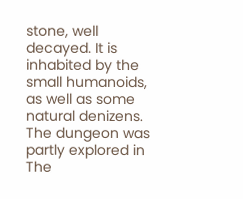stone, well decayed. It is inhabited by the small humanoids, as well as some natural denizens. The dungeon was partly explored in The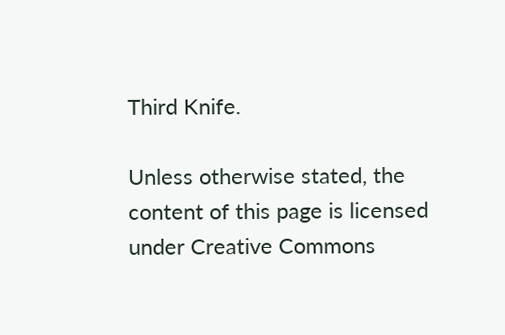Third Knife.

Unless otherwise stated, the content of this page is licensed under Creative Commons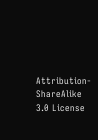Attribution-ShareAlike 3.0 License